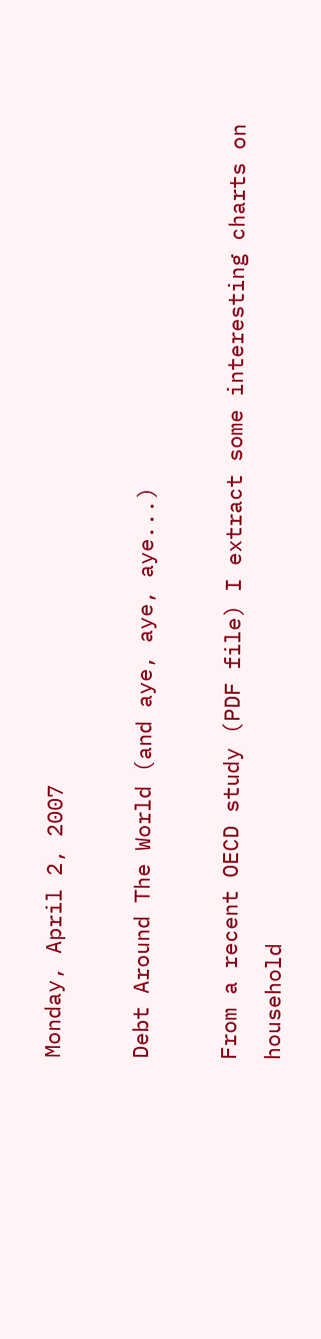Monday, April 2, 2007

Debt Around The World (and aye, aye, aye...)

From a recent OECD study (PDF file) I extract some interesting charts on household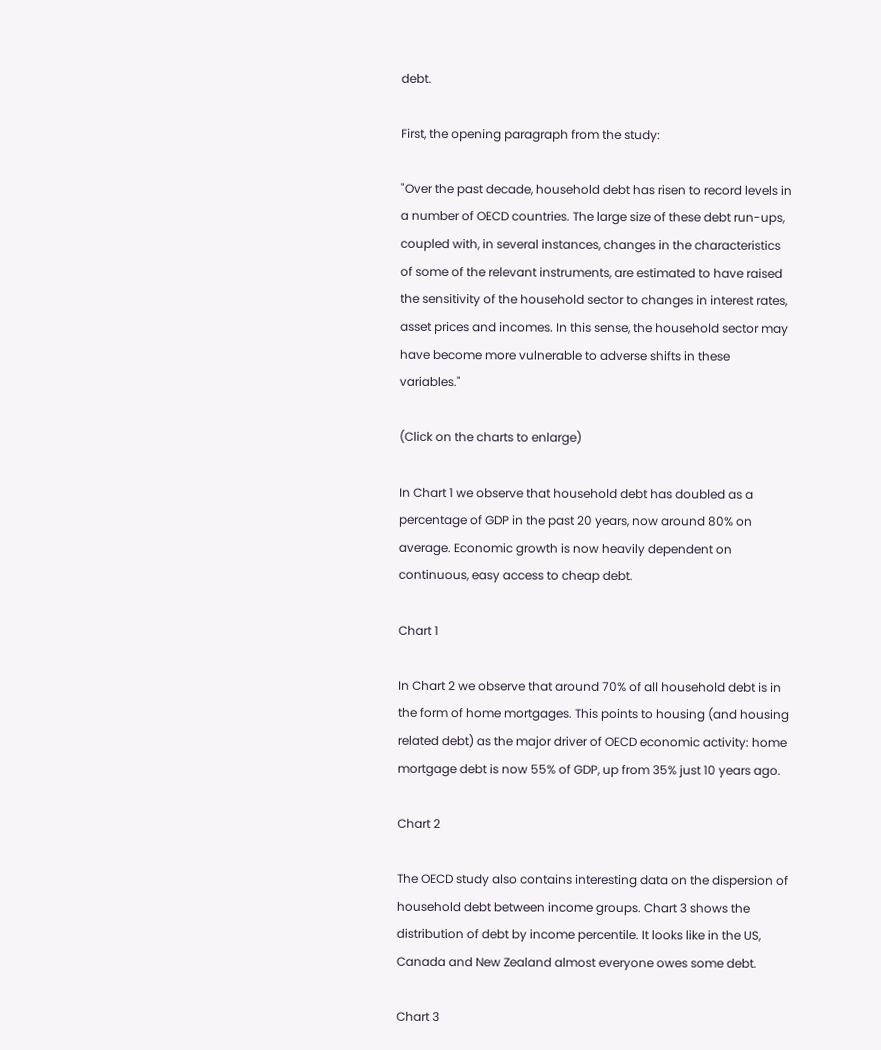debt.

First, the opening paragraph from the study:

"Over the past decade, household debt has risen to record levels in a number of OECD countries. The large size of these debt run-ups, coupled with, in several instances, changes in the characteristics of some of the relevant instruments, are estimated to have raised the sensitivity of the household sector to changes in interest rates, asset prices and incomes. In this sense, the household sector may have become more vulnerable to adverse shifts in these variables."

(Click on the charts to enlarge)

In Chart 1 we observe that household debt has doubled as a percentage of GDP in the past 20 years, now around 80% on average. Economic growth is now heavily dependent on continuous, easy access to cheap debt.

Chart 1

In Chart 2 we observe that around 70% of all household debt is in the form of home mortgages. This points to housing (and housing related debt) as the major driver of OECD economic activity: home mortgage debt is now 55% of GDP, up from 35% just 10 years ago.

Chart 2

The OECD study also contains interesting data on the dispersion of household debt between income groups. Chart 3 shows the distribution of debt by income percentile. It looks like in the US, Canada and New Zealand almost everyone owes some debt.

Chart 3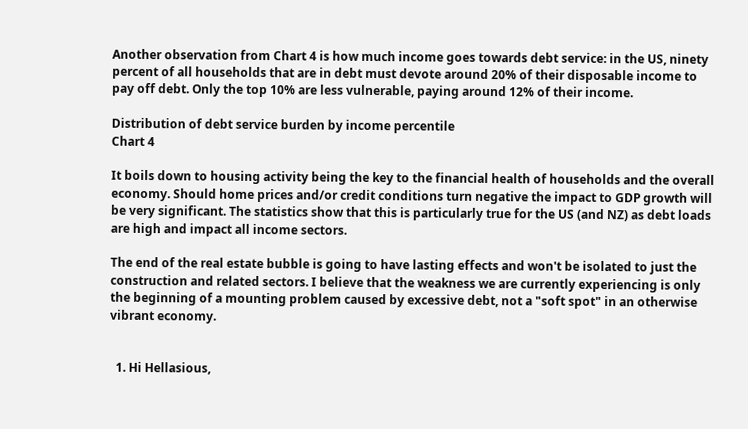Another observation from Chart 4 is how much income goes towards debt service: in the US, ninety percent of all households that are in debt must devote around 20% of their disposable income to pay off debt. Only the top 10% are less vulnerable, paying around 12% of their income.

Distribution of debt service burden by income percentile
Chart 4

It boils down to housing activity being the key to the financial health of households and the overall economy. Should home prices and/or credit conditions turn negative the impact to GDP growth will be very significant. The statistics show that this is particularly true for the US (and NZ) as debt loads are high and impact all income sectors.

The end of the real estate bubble is going to have lasting effects and won't be isolated to just the construction and related sectors. I believe that the weakness we are currently experiencing is only the beginning of a mounting problem caused by excessive debt, not a "soft spot" in an otherwise vibrant economy.


  1. Hi Hellasious,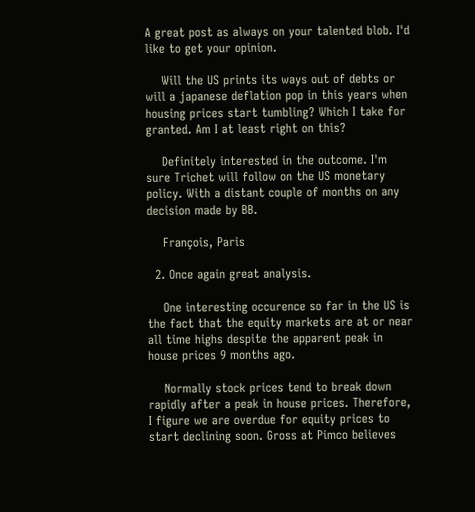A great post as always on your talented blob. I'd like to get your opinion.

    Will the US prints its ways out of debts or will a japanese deflation pop in this years when housing prices start tumbling? Which I take for granted. Am I at least right on this?

    Definitely interested in the outcome. I'm sure Trichet will follow on the US monetary policy. With a distant couple of months on any decision made by BB.

    François, Paris

  2. Once again great analysis.

    One interesting occurence so far in the US is the fact that the equity markets are at or near all time highs despite the apparent peak in house prices 9 months ago.

    Normally stock prices tend to break down rapidly after a peak in house prices. Therefore, I figure we are overdue for equity prices to start declining soon. Gross at Pimco believes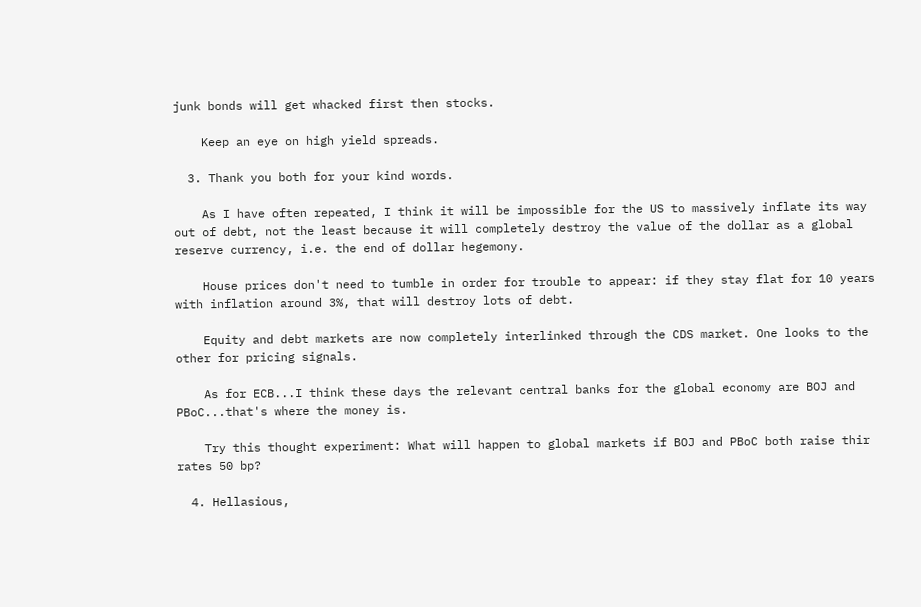junk bonds will get whacked first then stocks.

    Keep an eye on high yield spreads.

  3. Thank you both for your kind words.

    As I have often repeated, I think it will be impossible for the US to massively inflate its way out of debt, not the least because it will completely destroy the value of the dollar as a global reserve currency, i.e. the end of dollar hegemony.

    House prices don't need to tumble in order for trouble to appear: if they stay flat for 10 years with inflation around 3%, that will destroy lots of debt.

    Equity and debt markets are now completely interlinked through the CDS market. One looks to the other for pricing signals.

    As for ECB...I think these days the relevant central banks for the global economy are BOJ and PBoC...that's where the money is.

    Try this thought experiment: What will happen to global markets if BOJ and PBoC both raise thir rates 50 bp?

  4. Hellasious,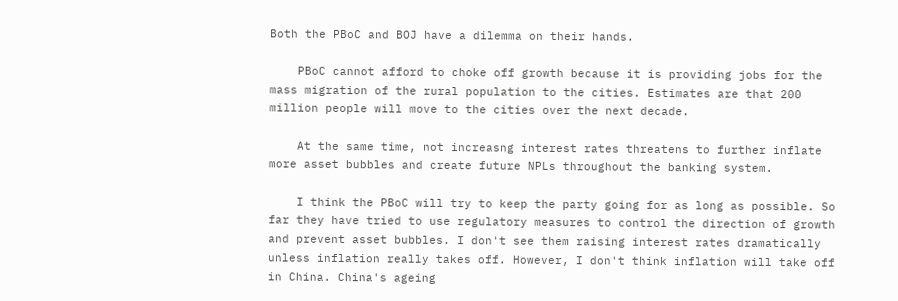Both the PBoC and BOJ have a dilemma on their hands.

    PBoC cannot afford to choke off growth because it is providing jobs for the mass migration of the rural population to the cities. Estimates are that 200 million people will move to the cities over the next decade.

    At the same time, not increasng interest rates threatens to further inflate more asset bubbles and create future NPLs throughout the banking system.

    I think the PBoC will try to keep the party going for as long as possible. So far they have tried to use regulatory measures to control the direction of growth and prevent asset bubbles. I don't see them raising interest rates dramatically unless inflation really takes off. However, I don't think inflation will take off in China. China's ageing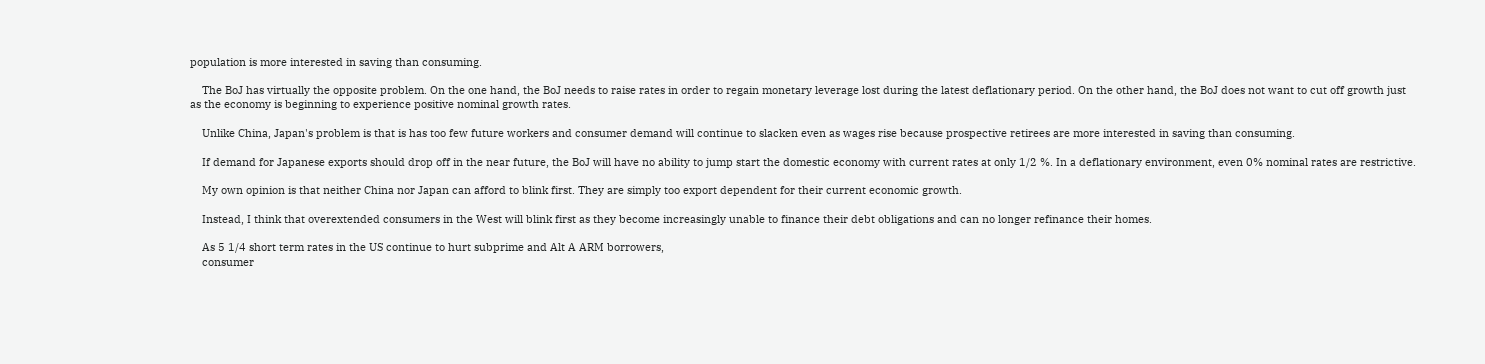population is more interested in saving than consuming.

    The BoJ has virtually the opposite problem. On the one hand, the BoJ needs to raise rates in order to regain monetary leverage lost during the latest deflationary period. On the other hand, the BoJ does not want to cut off growth just as the economy is beginning to experience positive nominal growth rates.

    Unlike China, Japan's problem is that is has too few future workers and consumer demand will continue to slacken even as wages rise because prospective retirees are more interested in saving than consuming.

    If demand for Japanese exports should drop off in the near future, the BoJ will have no ability to jump start the domestic economy with current rates at only 1/2 %. In a deflationary environment, even 0% nominal rates are restrictive.

    My own opinion is that neither China nor Japan can afford to blink first. They are simply too export dependent for their current economic growth.

    Instead, I think that overextended consumers in the West will blink first as they become increasingly unable to finance their debt obligations and can no longer refinance their homes.

    As 5 1/4 short term rates in the US continue to hurt subprime and Alt A ARM borrowers,
    consumer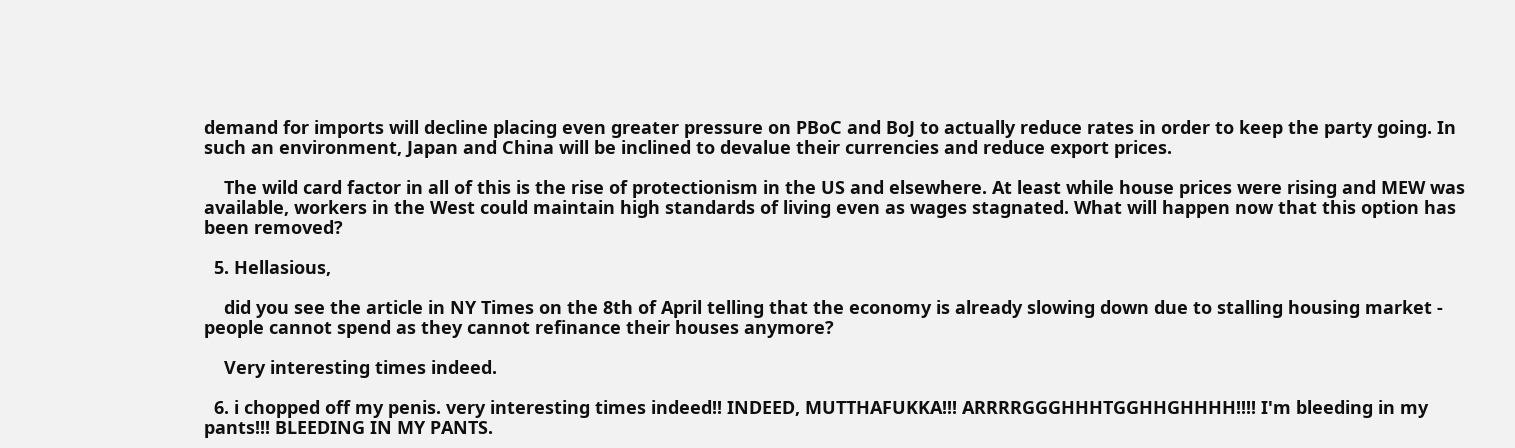demand for imports will decline placing even greater pressure on PBoC and BoJ to actually reduce rates in order to keep the party going. In such an environment, Japan and China will be inclined to devalue their currencies and reduce export prices.

    The wild card factor in all of this is the rise of protectionism in the US and elsewhere. At least while house prices were rising and MEW was available, workers in the West could maintain high standards of living even as wages stagnated. What will happen now that this option has been removed?

  5. Hellasious,

    did you see the article in NY Times on the 8th of April telling that the economy is already slowing down due to stalling housing market - people cannot spend as they cannot refinance their houses anymore?

    Very interesting times indeed.

  6. i chopped off my penis. very interesting times indeed!! INDEED, MUTTHAFUKKA!!! ARRRRGGGHHHTGGHHGHHHH!!!! I'm bleeding in my pants!!! BLEEDING IN MY PANTS.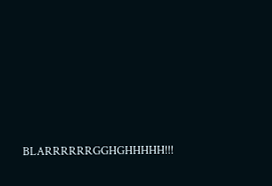BLARRRRRRGGHGHHHHH!!!